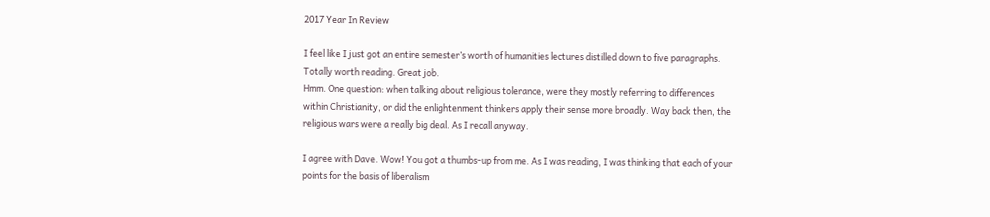2017 Year In Review

I feel like I just got an entire semester’s worth of humanities lectures distilled down to five paragraphs.
Totally worth reading. Great job.
Hmm. One question: when talking about religious tolerance, were they mostly referring to differences within Christianity, or did the enlightenment thinkers apply their sense more broadly. Way back then, the religious wars were a really big deal. As I recall anyway.

I agree with Dave. Wow! You got a thumbs-up from me. As I was reading, I was thinking that each of your points for the basis of liberalism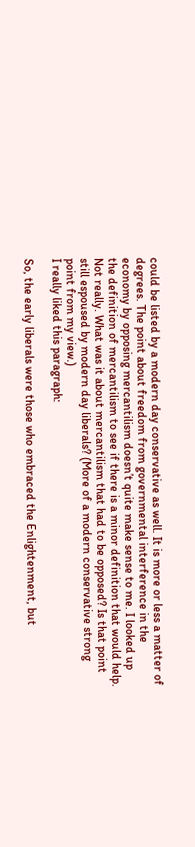could be listed by a modern day conservative as well. It is more or less a matter of degrees. The point about freedom from governmental interference in the economy by opposing mercantilism doesn’t quite make sense to me. I looked up the definition of mercantilism to see if there is a minor definition that would help. Not really. What was it about mercantilism that had to be opposed? Is that point still espoused by modern day liberals? (More of a modern conservative strong point from my view.)
I really liked this paragraph:

So, the early liberals were those who embraced the Enlightenment, but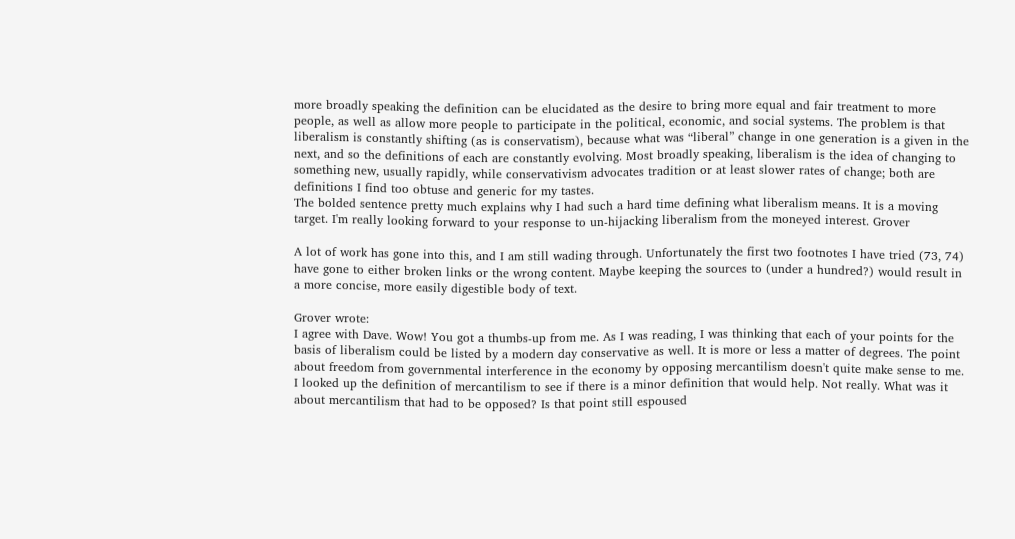more broadly speaking the definition can be elucidated as the desire to bring more equal and fair treatment to more people, as well as allow more people to participate in the political, economic, and social systems. The problem is that liberalism is constantly shifting (as is conservatism), because what was “liberal” change in one generation is a given in the next, and so the definitions of each are constantly evolving. Most broadly speaking, liberalism is the idea of changing to something new, usually rapidly, while conservativism advocates tradition or at least slower rates of change; both are definitions I find too obtuse and generic for my tastes.
The bolded sentence pretty much explains why I had such a hard time defining what liberalism means. It is a moving target. I'm really looking forward to your response to un-hijacking liberalism from the moneyed interest. Grover

A lot of work has gone into this, and I am still wading through. Unfortunately the first two footnotes I have tried (73, 74) have gone to either broken links or the wrong content. Maybe keeping the sources to (under a hundred?) would result in a more concise, more easily digestible body of text.

Grover wrote:
I agree with Dave. Wow! You got a thumbs-up from me. As I was reading, I was thinking that each of your points for the basis of liberalism could be listed by a modern day conservative as well. It is more or less a matter of degrees. The point about freedom from governmental interference in the economy by opposing mercantilism doesn't quite make sense to me. I looked up the definition of mercantilism to see if there is a minor definition that would help. Not really. What was it about mercantilism that had to be opposed? Is that point still espoused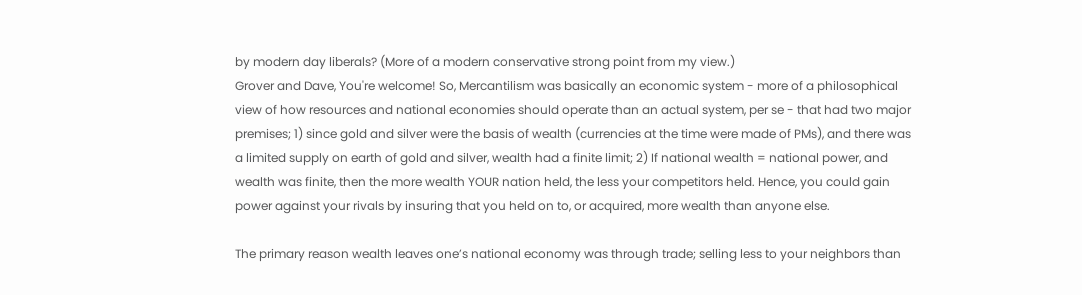by modern day liberals? (More of a modern conservative strong point from my view.)
Grover and Dave, You're welcome! So, Mercantilism was basically an economic system - more of a philosophical view of how resources and national economies should operate than an actual system, per se - that had two major premises; 1) since gold and silver were the basis of wealth (currencies at the time were made of PMs), and there was a limited supply on earth of gold and silver, wealth had a finite limit; 2) If national wealth = national power, and wealth was finite, then the more wealth YOUR nation held, the less your competitors held. Hence, you could gain power against your rivals by insuring that you held on to, or acquired, more wealth than anyone else.

The primary reason wealth leaves one’s national economy was through trade; selling less to your neighbors than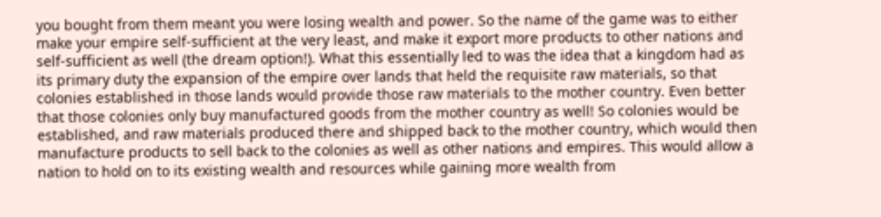you bought from them meant you were losing wealth and power. So the name of the game was to either make your empire self-sufficient at the very least, and make it export more products to other nations and self-sufficient as well (the dream option!). What this essentially led to was the idea that a kingdom had as its primary duty the expansion of the empire over lands that held the requisite raw materials, so that colonies established in those lands would provide those raw materials to the mother country. Even better that those colonies only buy manufactured goods from the mother country as well! So colonies would be established, and raw materials produced there and shipped back to the mother country, which would then manufacture products to sell back to the colonies as well as other nations and empires. This would allow a nation to hold on to its existing wealth and resources while gaining more wealth from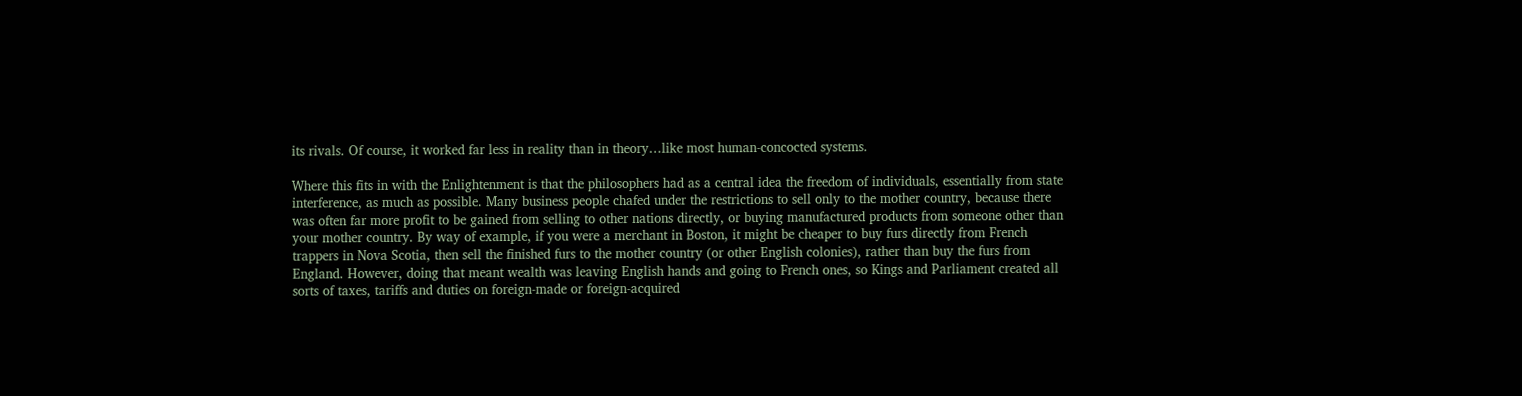its rivals. Of course, it worked far less in reality than in theory…like most human-concocted systems.

Where this fits in with the Enlightenment is that the philosophers had as a central idea the freedom of individuals, essentially from state interference, as much as possible. Many business people chafed under the restrictions to sell only to the mother country, because there was often far more profit to be gained from selling to other nations directly, or buying manufactured products from someone other than your mother country. By way of example, if you were a merchant in Boston, it might be cheaper to buy furs directly from French trappers in Nova Scotia, then sell the finished furs to the mother country (or other English colonies), rather than buy the furs from England. However, doing that meant wealth was leaving English hands and going to French ones, so Kings and Parliament created all sorts of taxes, tariffs and duties on foreign-made or foreign-acquired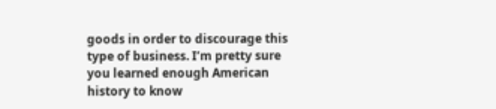goods in order to discourage this type of business. I’m pretty sure you learned enough American history to know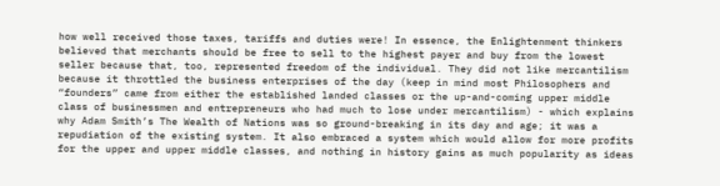how well received those taxes, tariffs and duties were! In essence, the Enlightenment thinkers believed that merchants should be free to sell to the highest payer and buy from the lowest seller because that, too, represented freedom of the individual. They did not like mercantilism because it throttled the business enterprises of the day (keep in mind most Philosophers and “founders” came from either the established landed classes or the up-and-coming upper middle class of businessmen and entrepreneurs who had much to lose under mercantilism) - which explains why Adam Smith’s The Wealth of Nations was so ground-breaking in its day and age; it was a repudiation of the existing system. It also embraced a system which would allow for more profits for the upper and upper middle classes, and nothing in history gains as much popularity as ideas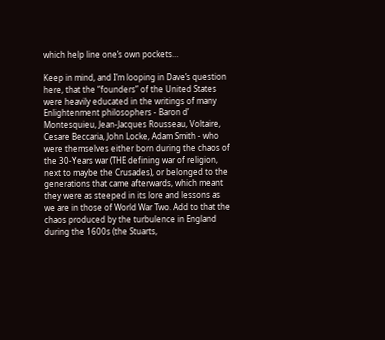which help line one’s own pockets…

Keep in mind, and I’m looping in Dave’s question here, that the “founders” of the United States were heavily educated in the writings of many Enlightenment philosophers - Baron d’ Montesquieu, Jean-Jacques Rousseau, Voltaire, Cesare Beccaria, John Locke, Adam Smith - who were themselves either born during the chaos of the 30-Years war (THE defining war of religion, next to maybe the Crusades), or belonged to the generations that came afterwards, which meant they were as steeped in its lore and lessons as we are in those of World War Two. Add to that the chaos produced by the turbulence in England during the 1600s (the Stuarts,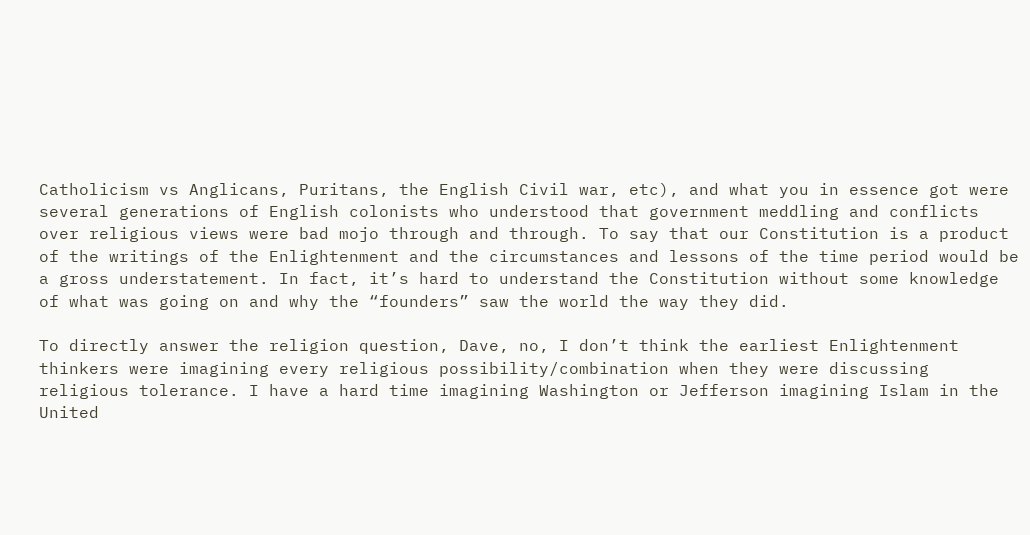Catholicism vs Anglicans, Puritans, the English Civil war, etc), and what you in essence got were several generations of English colonists who understood that government meddling and conflicts over religious views were bad mojo through and through. To say that our Constitution is a product of the writings of the Enlightenment and the circumstances and lessons of the time period would be a gross understatement. In fact, it’s hard to understand the Constitution without some knowledge of what was going on and why the “founders” saw the world the way they did.

To directly answer the religion question, Dave, no, I don’t think the earliest Enlightenment thinkers were imagining every religious possibility/combination when they were discussing religious tolerance. I have a hard time imagining Washington or Jefferson imagining Islam in the United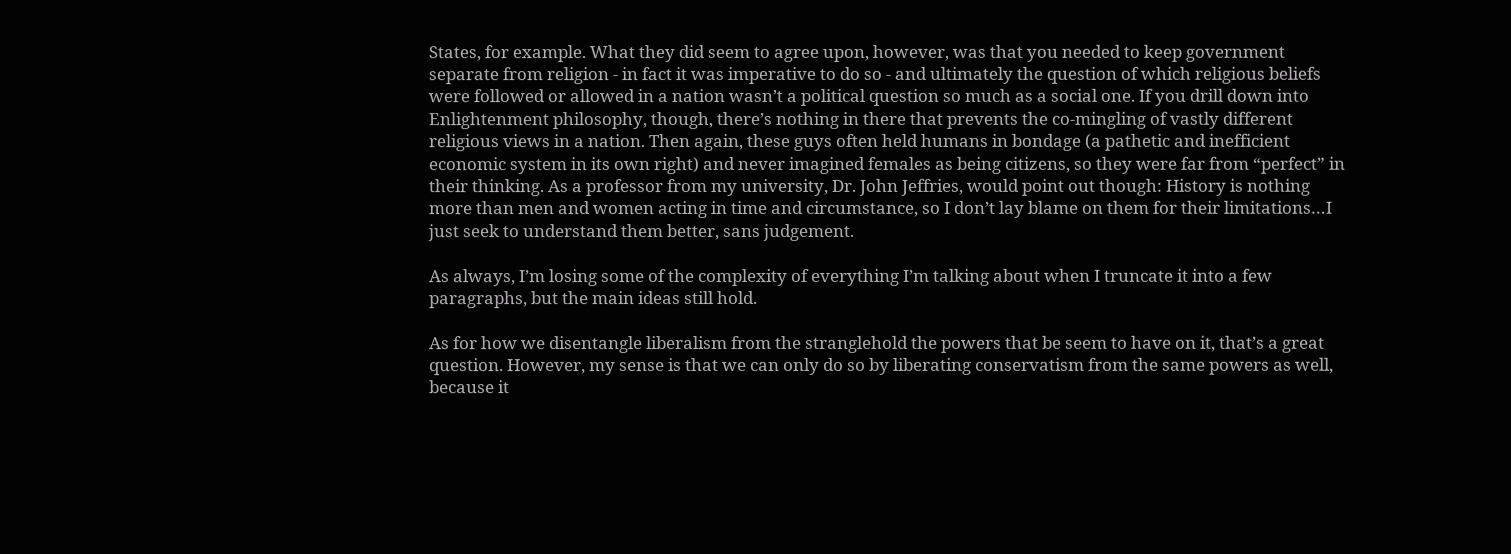States, for example. What they did seem to agree upon, however, was that you needed to keep government separate from religion - in fact it was imperative to do so - and ultimately the question of which religious beliefs were followed or allowed in a nation wasn’t a political question so much as a social one. If you drill down into Enlightenment philosophy, though, there’s nothing in there that prevents the co-mingling of vastly different religious views in a nation. Then again, these guys often held humans in bondage (a pathetic and inefficient economic system in its own right) and never imagined females as being citizens, so they were far from “perfect” in their thinking. As a professor from my university, Dr. John Jeffries, would point out though: History is nothing more than men and women acting in time and circumstance, so I don’t lay blame on them for their limitations…I just seek to understand them better, sans judgement.

As always, I’m losing some of the complexity of everything I’m talking about when I truncate it into a few paragraphs, but the main ideas still hold.

As for how we disentangle liberalism from the stranglehold the powers that be seem to have on it, that’s a great question. However, my sense is that we can only do so by liberating conservatism from the same powers as well, because it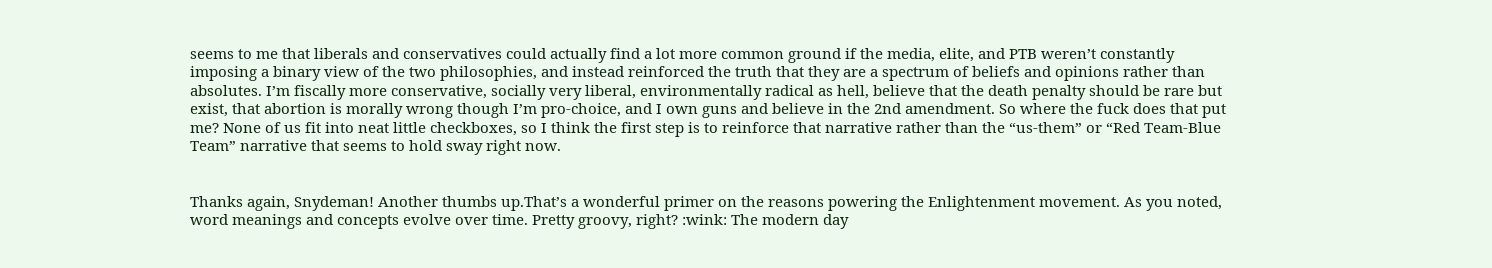seems to me that liberals and conservatives could actually find a lot more common ground if the media, elite, and PTB weren’t constantly imposing a binary view of the two philosophies, and instead reinforced the truth that they are a spectrum of beliefs and opinions rather than absolutes. I’m fiscally more conservative, socially very liberal, environmentally radical as hell, believe that the death penalty should be rare but exist, that abortion is morally wrong though I’m pro-choice, and I own guns and believe in the 2nd amendment. So where the fuck does that put me? None of us fit into neat little checkboxes, so I think the first step is to reinforce that narrative rather than the “us-them” or “Red Team-Blue Team” narrative that seems to hold sway right now.


Thanks again, Snydeman! Another thumbs up.That’s a wonderful primer on the reasons powering the Enlightenment movement. As you noted, word meanings and concepts evolve over time. Pretty groovy, right? :wink: The modern day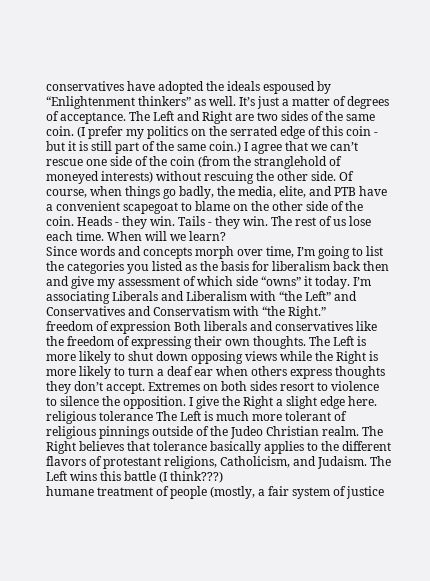conservatives have adopted the ideals espoused by “Enlightenment thinkers” as well. It’s just a matter of degrees of acceptance. The Left and Right are two sides of the same coin. (I prefer my politics on the serrated edge of this coin - but it is still part of the same coin.) I agree that we can’t rescue one side of the coin (from the stranglehold of moneyed interests) without rescuing the other side. Of course, when things go badly, the media, elite, and PTB have a convenient scapegoat to blame on the other side of the coin. Heads - they win. Tails - they win. The rest of us lose each time. When will we learn?
Since words and concepts morph over time, I’m going to list the categories you listed as the basis for liberalism back then and give my assessment of which side “owns” it today. I’m associating Liberals and Liberalism with “the Left” and Conservatives and Conservatism with “the Right.”
freedom of expression Both liberals and conservatives like the freedom of expressing their own thoughts. The Left is more likely to shut down opposing views while the Right is more likely to turn a deaf ear when others express thoughts they don’t accept. Extremes on both sides resort to violence to silence the opposition. I give the Right a slight edge here.
religious tolerance The Left is much more tolerant of religious pinnings outside of the Judeo Christian realm. The Right believes that tolerance basically applies to the different flavors of protestant religions, Catholicism, and Judaism. The Left wins this battle (I think???)
humane treatment of people (mostly, a fair system of justice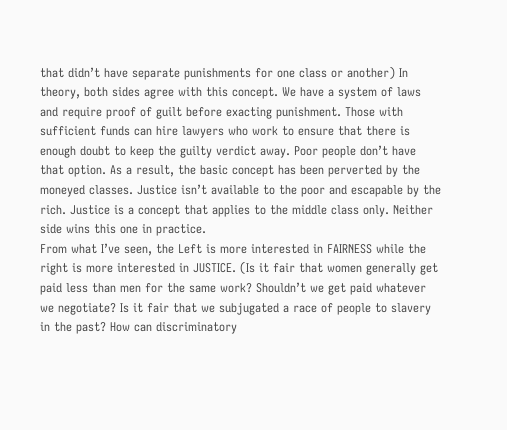that didn’t have separate punishments for one class or another) In theory, both sides agree with this concept. We have a system of laws and require proof of guilt before exacting punishment. Those with sufficient funds can hire lawyers who work to ensure that there is enough doubt to keep the guilty verdict away. Poor people don’t have that option. As a result, the basic concept has been perverted by the moneyed classes. Justice isn’t available to the poor and escapable by the rich. Justice is a concept that applies to the middle class only. Neither side wins this one in practice.
From what I’ve seen, the Left is more interested in FAIRNESS while the right is more interested in JUSTICE. (Is it fair that women generally get paid less than men for the same work? Shouldn’t we get paid whatever we negotiate? Is it fair that we subjugated a race of people to slavery in the past? How can discriminatory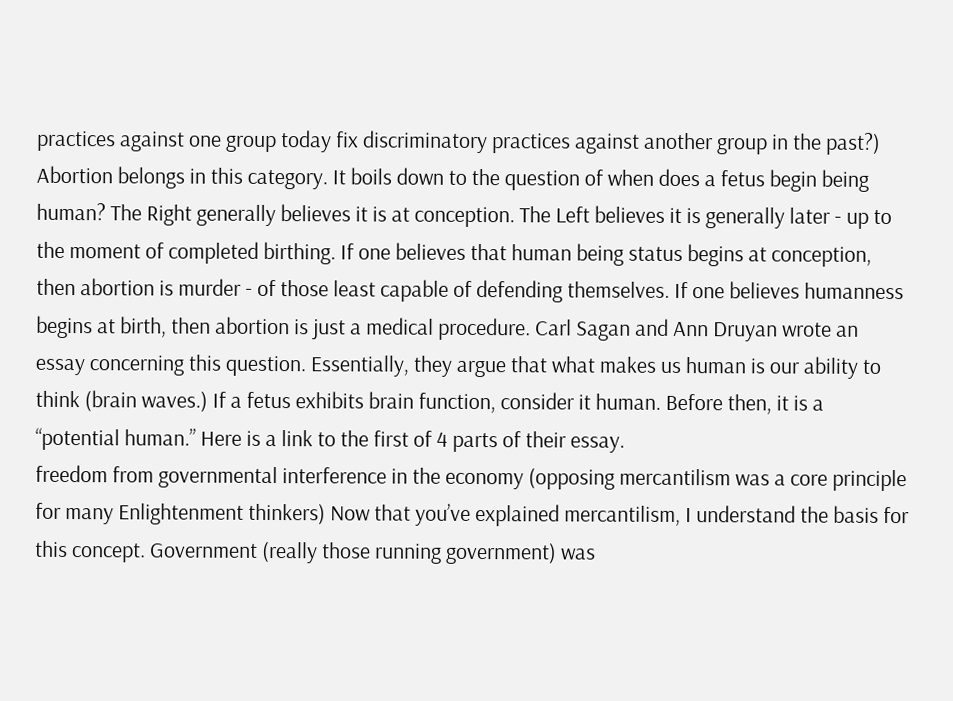practices against one group today fix discriminatory practices against another group in the past?)
Abortion belongs in this category. It boils down to the question of when does a fetus begin being human? The Right generally believes it is at conception. The Left believes it is generally later - up to the moment of completed birthing. If one believes that human being status begins at conception, then abortion is murder - of those least capable of defending themselves. If one believes humanness begins at birth, then abortion is just a medical procedure. Carl Sagan and Ann Druyan wrote an essay concerning this question. Essentially, they argue that what makes us human is our ability to think (brain waves.) If a fetus exhibits brain function, consider it human. Before then, it is a “potential human.” Here is a link to the first of 4 parts of their essay.
freedom from governmental interference in the economy (opposing mercantilism was a core principle for many Enlightenment thinkers) Now that you’ve explained mercantilism, I understand the basis for this concept. Government (really those running government) was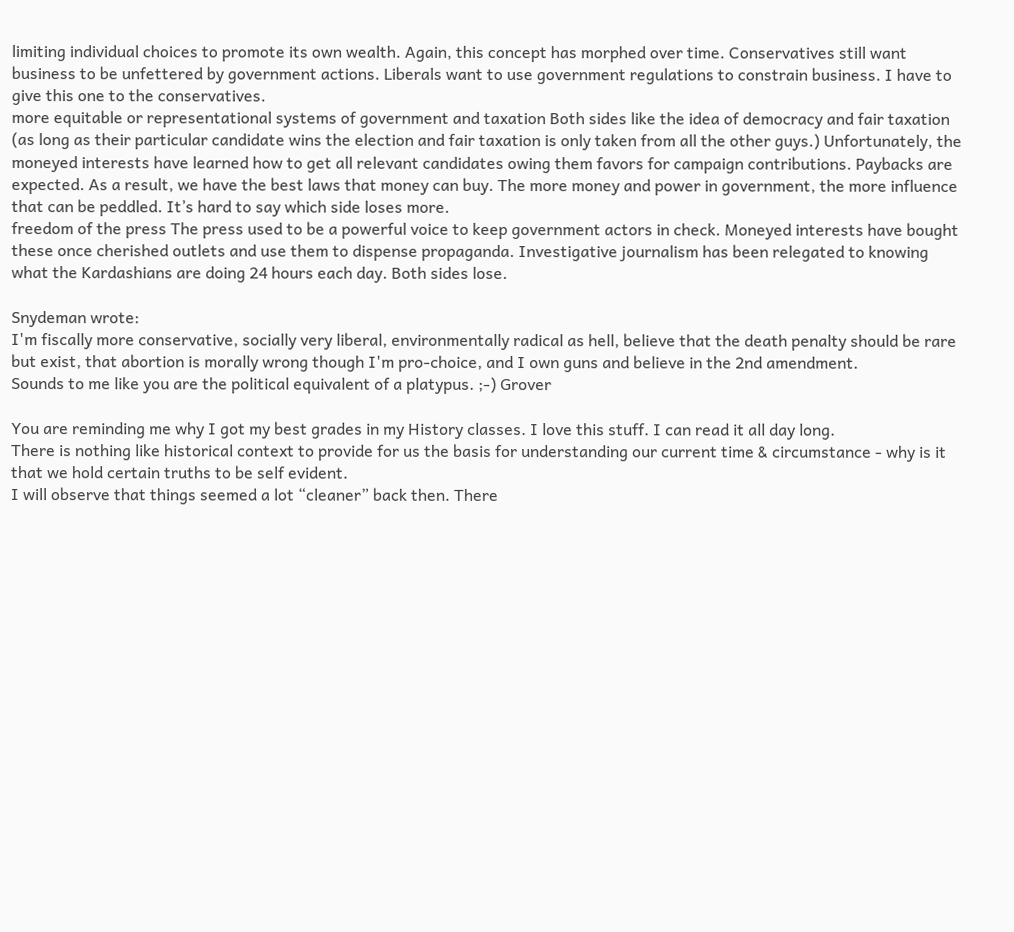limiting individual choices to promote its own wealth. Again, this concept has morphed over time. Conservatives still want business to be unfettered by government actions. Liberals want to use government regulations to constrain business. I have to give this one to the conservatives.
more equitable or representational systems of government and taxation Both sides like the idea of democracy and fair taxation (as long as their particular candidate wins the election and fair taxation is only taken from all the other guys.) Unfortunately, the moneyed interests have learned how to get all relevant candidates owing them favors for campaign contributions. Paybacks are expected. As a result, we have the best laws that money can buy. The more money and power in government, the more influence that can be peddled. It’s hard to say which side loses more.
freedom of the press The press used to be a powerful voice to keep government actors in check. Moneyed interests have bought these once cherished outlets and use them to dispense propaganda. Investigative journalism has been relegated to knowing what the Kardashians are doing 24 hours each day. Both sides lose.

Snydeman wrote:
I'm fiscally more conservative, socially very liberal, environmentally radical as hell, believe that the death penalty should be rare but exist, that abortion is morally wrong though I'm pro-choice, and I own guns and believe in the 2nd amendment.
Sounds to me like you are the political equivalent of a platypus. ;-) Grover

You are reminding me why I got my best grades in my History classes. I love this stuff. I can read it all day long.
There is nothing like historical context to provide for us the basis for understanding our current time & circumstance - why is it that we hold certain truths to be self evident.
I will observe that things seemed a lot “cleaner” back then. There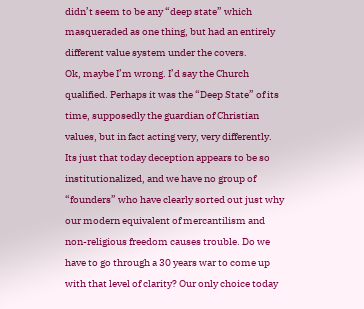didn’t seem to be any “deep state” which masqueraded as one thing, but had an entirely different value system under the covers.
Ok, maybe I’m wrong. I’d say the Church qualified. Perhaps it was the “Deep State” of its time, supposedly the guardian of Christian values, but in fact acting very, very differently.
Its just that today deception appears to be so institutionalized, and we have no group of “founders” who have clearly sorted out just why our modern equivalent of mercantilism and non-religious freedom causes trouble. Do we have to go through a 30 years war to come up with that level of clarity? Our only choice today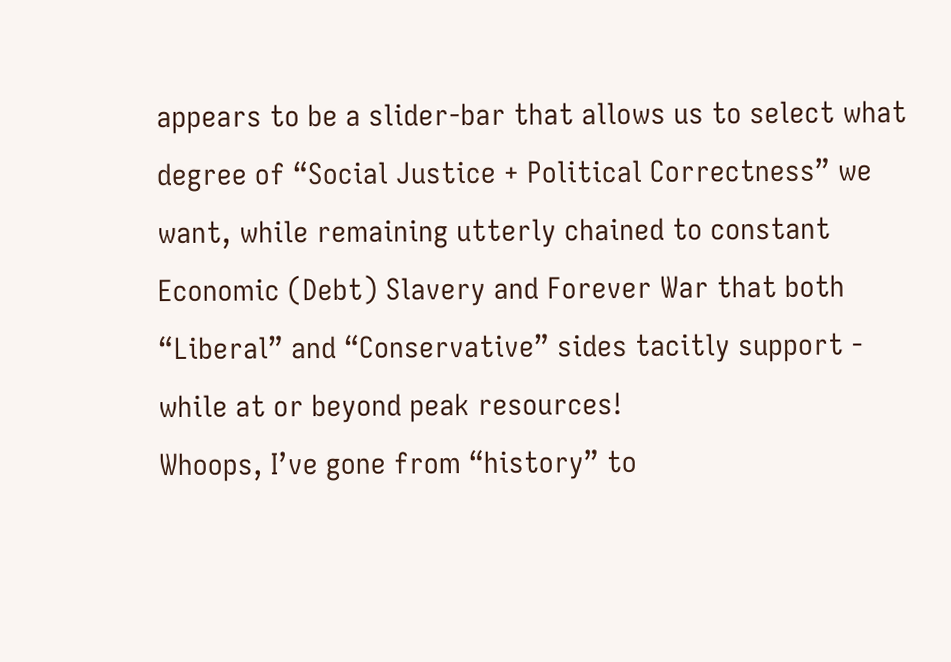appears to be a slider-bar that allows us to select what degree of “Social Justice + Political Correctness” we want, while remaining utterly chained to constant Economic (Debt) Slavery and Forever War that both “Liberal” and “Conservative” sides tacitly support - while at or beyond peak resources!
Whoops, I’ve gone from “history” to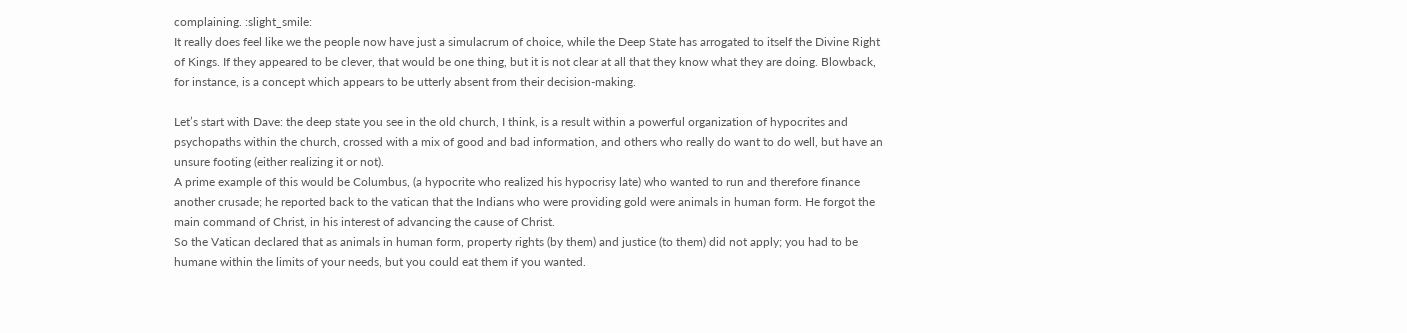complaining. :slight_smile:
It really does feel like we the people now have just a simulacrum of choice, while the Deep State has arrogated to itself the Divine Right of Kings. If they appeared to be clever, that would be one thing, but it is not clear at all that they know what they are doing. Blowback, for instance, is a concept which appears to be utterly absent from their decision-making.

Let’s start with Dave: the deep state you see in the old church, I think, is a result within a powerful organization of hypocrites and psychopaths within the church, crossed with a mix of good and bad information, and others who really do want to do well, but have an unsure footing (either realizing it or not).
A prime example of this would be Columbus, (a hypocrite who realized his hypocrisy late) who wanted to run and therefore finance another crusade; he reported back to the vatican that the Indians who were providing gold were animals in human form. He forgot the main command of Christ, in his interest of advancing the cause of Christ.
So the Vatican declared that as animals in human form, property rights (by them) and justice (to them) did not apply; you had to be humane within the limits of your needs, but you could eat them if you wanted.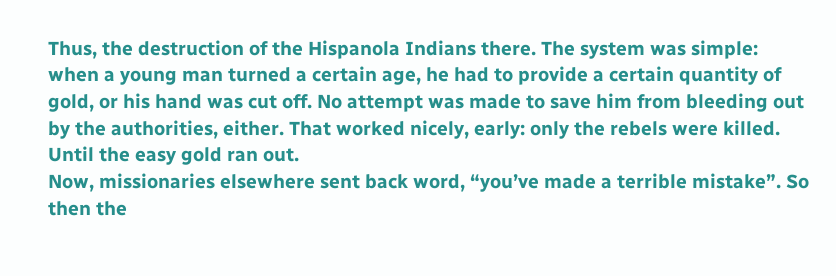Thus, the destruction of the Hispanola Indians there. The system was simple: when a young man turned a certain age, he had to provide a certain quantity of gold, or his hand was cut off. No attempt was made to save him from bleeding out by the authorities, either. That worked nicely, early: only the rebels were killed. Until the easy gold ran out.
Now, missionaries elsewhere sent back word, “you’ve made a terrible mistake”. So then the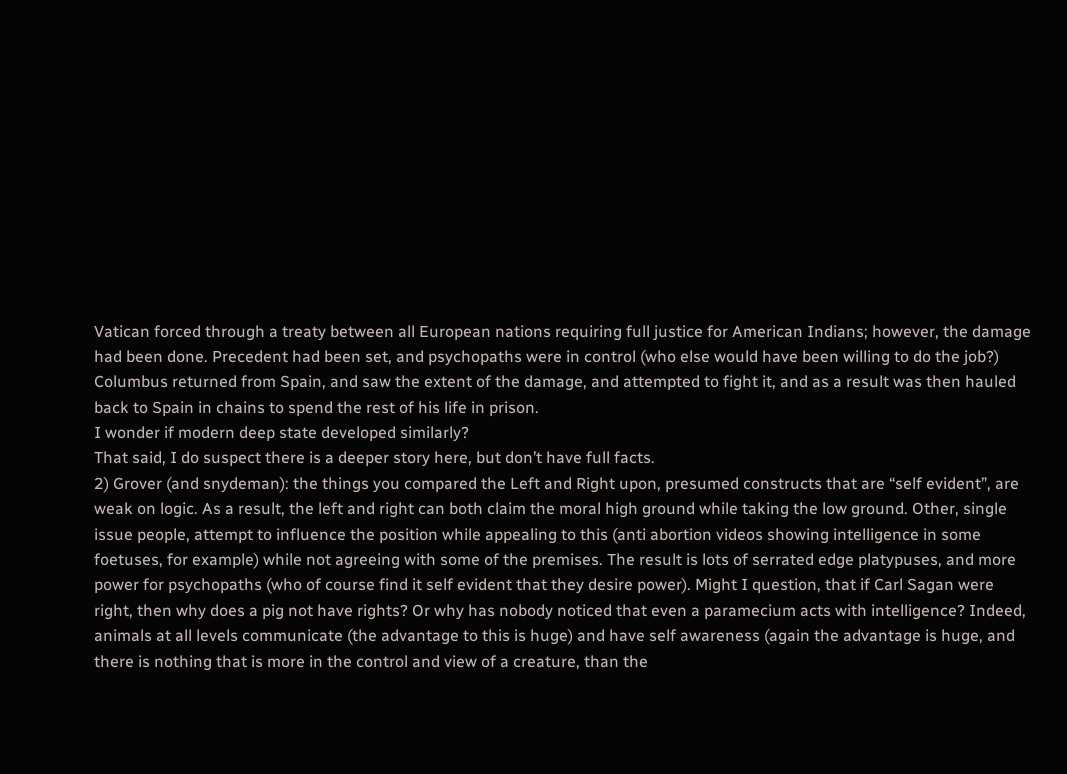Vatican forced through a treaty between all European nations requiring full justice for American Indians; however, the damage had been done. Precedent had been set, and psychopaths were in control (who else would have been willing to do the job?) Columbus returned from Spain, and saw the extent of the damage, and attempted to fight it, and as a result was then hauled back to Spain in chains to spend the rest of his life in prison.
I wonder if modern deep state developed similarly?
That said, I do suspect there is a deeper story here, but don’t have full facts.
2) Grover (and snydeman): the things you compared the Left and Right upon, presumed constructs that are “self evident”, are weak on logic. As a result, the left and right can both claim the moral high ground while taking the low ground. Other, single issue people, attempt to influence the position while appealing to this (anti abortion videos showing intelligence in some foetuses, for example) while not agreeing with some of the premises. The result is lots of serrated edge platypuses, and more power for psychopaths (who of course find it self evident that they desire power). Might I question, that if Carl Sagan were right, then why does a pig not have rights? Or why has nobody noticed that even a paramecium acts with intelligence? Indeed, animals at all levels communicate (the advantage to this is huge) and have self awareness (again the advantage is huge, and there is nothing that is more in the control and view of a creature, than the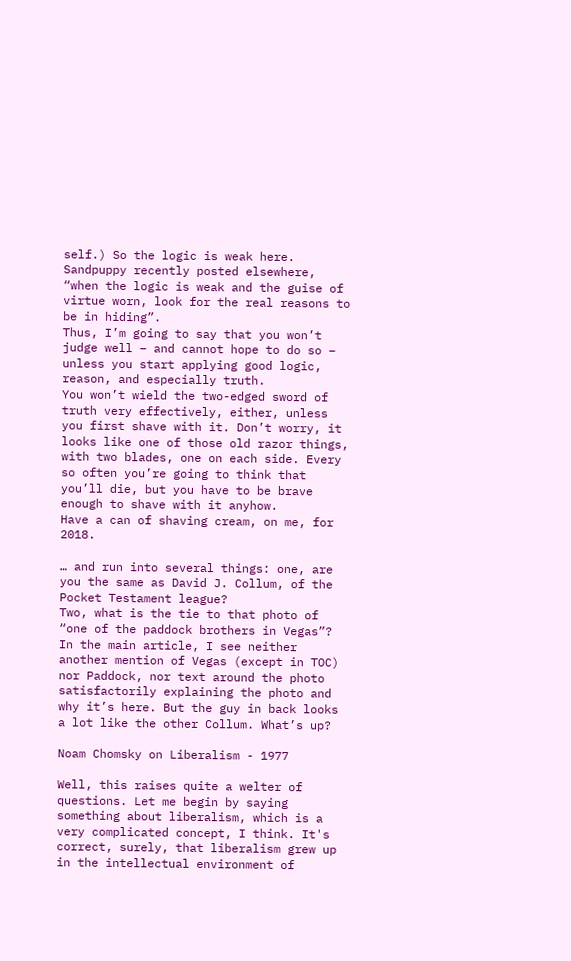self.) So the logic is weak here. Sandpuppy recently posted elsewhere, “when the logic is weak and the guise of virtue worn, look for the real reasons to be in hiding”.
Thus, I’m going to say that you won’t judge well – and cannot hope to do so – unless you start applying good logic, reason, and especially truth.
You won’t wield the two-edged sword of truth very effectively, either, unless you first shave with it. Don’t worry, it looks like one of those old razor things, with two blades, one on each side. Every so often you’re going to think that you’ll die, but you have to be brave enough to shave with it anyhow.
Have a can of shaving cream, on me, for 2018.

… and run into several things: one, are you the same as David J. Collum, of the Pocket Testament league?
Two, what is the tie to that photo of “one of the paddock brothers in Vegas”? In the main article, I see neither another mention of Vegas (except in TOC) nor Paddock, nor text around the photo satisfactorily explaining the photo and why it’s here. But the guy in back looks a lot like the other Collum. What’s up?

Noam Chomsky on Liberalism - 1977

Well, this raises quite a welter of questions. Let me begin by saying something about liberalism, which is a very complicated concept, I think. It's correct, surely, that liberalism grew up in the intellectual environment of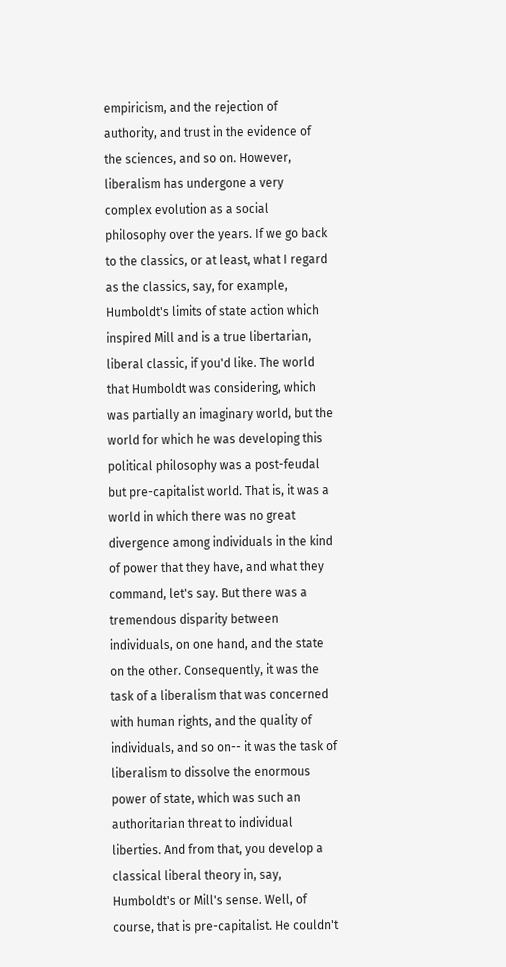empiricism, and the rejection of authority, and trust in the evidence of the sciences, and so on. However, liberalism has undergone a very complex evolution as a social philosophy over the years. If we go back to the classics, or at least, what I regard as the classics, say, for example, Humboldt's limits of state action which inspired Mill and is a true libertarian, liberal classic, if you'd like. The world that Humboldt was considering, which was partially an imaginary world, but the world for which he was developing this political philosophy was a post-feudal but pre-capitalist world. That is, it was a world in which there was no great divergence among individuals in the kind of power that they have, and what they command, let's say. But there was a tremendous disparity between individuals, on one hand, and the state on the other. Consequently, it was the task of a liberalism that was concerned with human rights, and the quality of individuals, and so on-- it was the task of liberalism to dissolve the enormous power of state, which was such an authoritarian threat to individual liberties. And from that, you develop a classical liberal theory in, say, Humboldt's or Mill's sense. Well, of course, that is pre-capitalist. He couldn't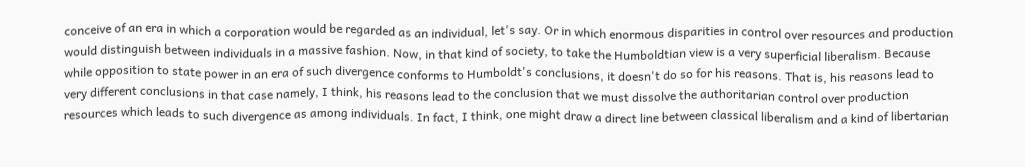conceive of an era in which a corporation would be regarded as an individual, let's say. Or in which enormous disparities in control over resources and production would distinguish between individuals in a massive fashion. Now, in that kind of society, to take the Humboldtian view is a very superficial liberalism. Because while opposition to state power in an era of such divergence conforms to Humboldt's conclusions, it doesn't do so for his reasons. That is, his reasons lead to very different conclusions in that case namely, I think, his reasons lead to the conclusion that we must dissolve the authoritarian control over production resources which leads to such divergence as among individuals. In fact, I think, one might draw a direct line between classical liberalism and a kind of libertarian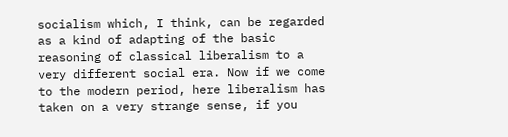socialism which, I think, can be regarded as a kind of adapting of the basic reasoning of classical liberalism to a very different social era. Now if we come to the modern period, here liberalism has taken on a very strange sense, if you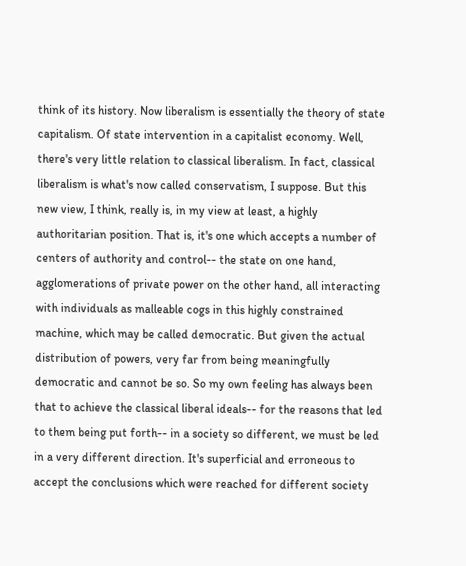think of its history. Now liberalism is essentially the theory of state capitalism. Of state intervention in a capitalist economy. Well, there's very little relation to classical liberalism. In fact, classical liberalism is what's now called conservatism, I suppose. But this new view, I think, really is, in my view at least, a highly authoritarian position. That is, it's one which accepts a number of centers of authority and control-- the state on one hand, agglomerations of private power on the other hand, all interacting with individuals as malleable cogs in this highly constrained machine, which may be called democratic. But given the actual distribution of powers, very far from being meaningfully democratic and cannot be so. So my own feeling has always been that to achieve the classical liberal ideals-- for the reasons that led to them being put forth-- in a society so different, we must be led in a very different direction. It's superficial and erroneous to accept the conclusions which were reached for different society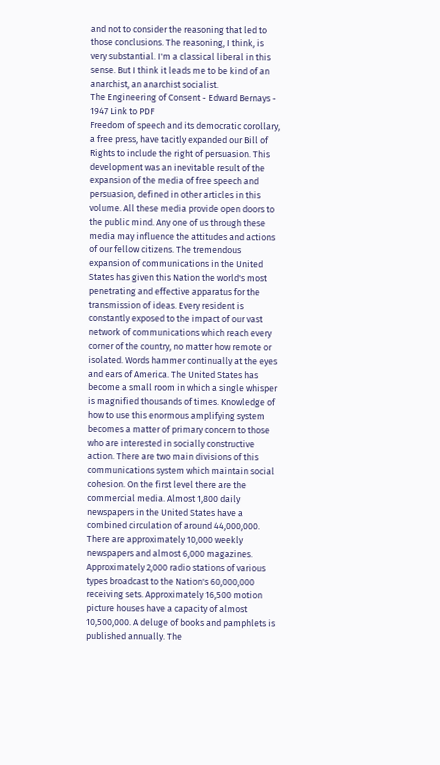and not to consider the reasoning that led to those conclusions. The reasoning, I think, is very substantial. I'm a classical liberal in this sense. But I think it leads me to be kind of an anarchist, an anarchist socialist.
The Engineering of Consent - Edward Bernays - 1947 Link to PDF
Freedom of speech and its democratic corollary, a free press, have tacitly expanded our Bill of Rights to include the right of persuasion. This development was an inevitable result of the expansion of the media of free speech and persuasion, defined in other articles in this volume. All these media provide open doors to the public mind. Any one of us through these media may influence the attitudes and actions of our fellow citizens. The tremendous expansion of communications in the United States has given this Nation the world's most penetrating and effective apparatus for the transmission of ideas. Every resident is constantly exposed to the impact of our vast network of communications which reach every corner of the country, no matter how remote or isolated. Words hammer continually at the eyes and ears of America. The United States has become a small room in which a single whisper is magnified thousands of times. Knowledge of how to use this enormous amplifying system becomes a matter of primary concern to those who are interested in socially constructive action. There are two main divisions of this communications system which maintain social cohesion. On the first level there are the commercial media. Almost 1,800 daily newspapers in the United States have a combined circulation of around 44,000,000. There are approximately 10,000 weekly newspapers and almost 6,000 magazines. Approximately 2,000 radio stations of various types broadcast to the Nation's 60,000,000 receiving sets. Approximately 16,500 motion picture houses have a capacity of almost 10,500,000. A deluge of books and pamphlets is published annually. The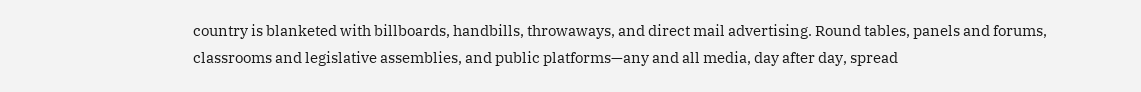country is blanketed with billboards, handbills, throwaways, and direct mail advertising. Round tables, panels and forums, classrooms and legislative assemblies, and public platforms—any and all media, day after day, spread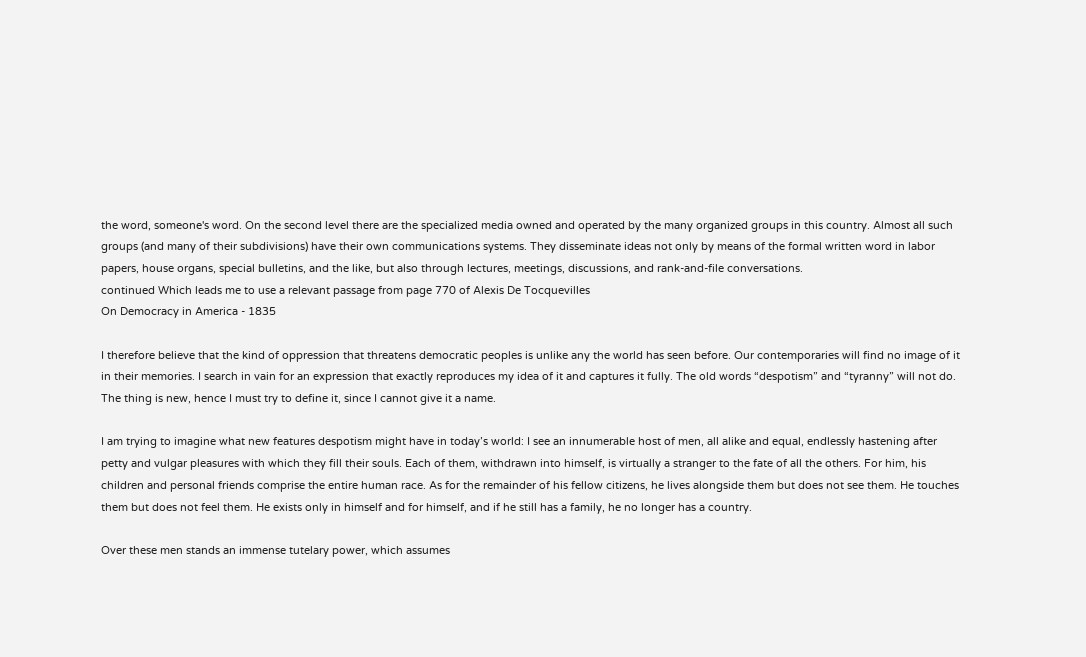the word, someone's word. On the second level there are the specialized media owned and operated by the many organized groups in this country. Almost all such groups (and many of their subdivisions) have their own communications systems. They disseminate ideas not only by means of the formal written word in labor papers, house organs, special bulletins, and the like, but also through lectures, meetings, discussions, and rank-and-file conversations.
continued Which leads me to use a relevant passage from page 770 of Alexis De Tocquevilles
On Democracy in America - 1835

I therefore believe that the kind of oppression that threatens democratic peoples is unlike any the world has seen before. Our contemporaries will find no image of it in their memories. I search in vain for an expression that exactly reproduces my idea of it and captures it fully. The old words “despotism” and “tyranny” will not do. The thing is new, hence I must try to define it, since I cannot give it a name.

I am trying to imagine what new features despotism might have in today’s world: I see an innumerable host of men, all alike and equal, endlessly hastening after petty and vulgar pleasures with which they fill their souls. Each of them, withdrawn into himself, is virtually a stranger to the fate of all the others. For him, his children and personal friends comprise the entire human race. As for the remainder of his fellow citizens, he lives alongside them but does not see them. He touches them but does not feel them. He exists only in himself and for himself, and if he still has a family, he no longer has a country.

Over these men stands an immense tutelary power, which assumes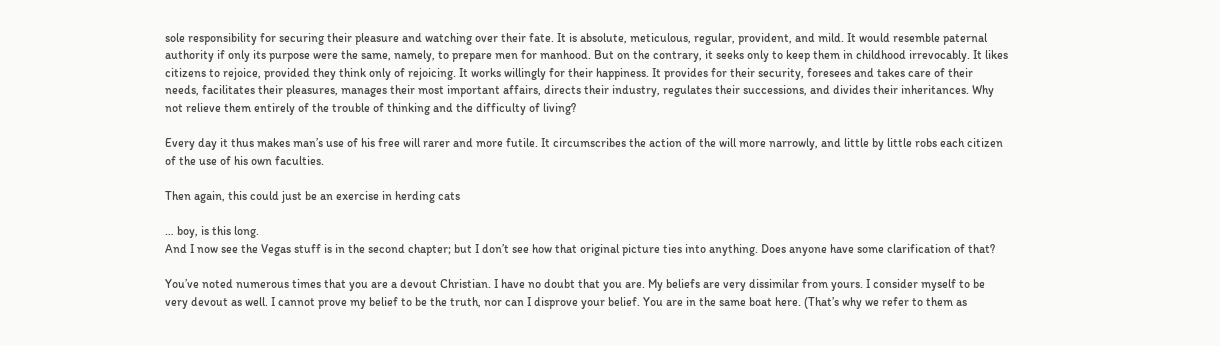sole responsibility for securing their pleasure and watching over their fate. It is absolute, meticulous, regular, provident, and mild. It would resemble paternal authority if only its purpose were the same, namely, to prepare men for manhood. But on the contrary, it seeks only to keep them in childhood irrevocably. It likes citizens to rejoice, provided they think only of rejoicing. It works willingly for their happiness. It provides for their security, foresees and takes care of their needs, facilitates their pleasures, manages their most important affairs, directs their industry, regulates their successions, and divides their inheritances. Why not relieve them entirely of the trouble of thinking and the difficulty of living?

Every day it thus makes man’s use of his free will rarer and more futile. It circumscribes the action of the will more narrowly, and little by little robs each citizen of the use of his own faculties.

Then again, this could just be an exercise in herding cats

… boy, is this long.
And I now see the Vegas stuff is in the second chapter; but I don’t see how that original picture ties into anything. Does anyone have some clarification of that?

You’ve noted numerous times that you are a devout Christian. I have no doubt that you are. My beliefs are very dissimilar from yours. I consider myself to be very devout as well. I cannot prove my belief to be the truth, nor can I disprove your belief. You are in the same boat here. (That’s why we refer to them as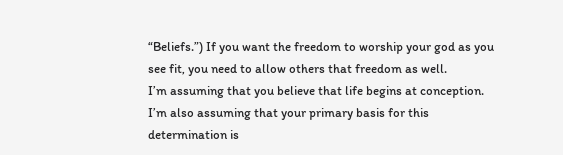“Beliefs.”) If you want the freedom to worship your god as you see fit, you need to allow others that freedom as well.
I’m assuming that you believe that life begins at conception. I’m also assuming that your primary basis for this determination is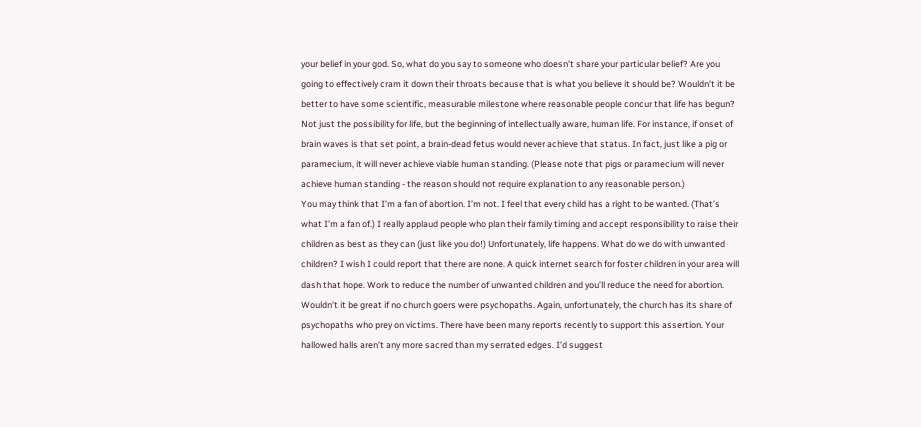your belief in your god. So, what do you say to someone who doesn’t share your particular belief? Are you going to effectively cram it down their throats because that is what you believe it should be? Wouldn’t it be better to have some scientific, measurable milestone where reasonable people concur that life has begun? Not just the possibility for life, but the beginning of intellectually aware, human life. For instance, if onset of brain waves is that set point, a brain-dead fetus would never achieve that status. In fact, just like a pig or paramecium, it will never achieve viable human standing. (Please note that pigs or paramecium will never achieve human standing - the reason should not require explanation to any reasonable person.)
You may think that I’m a fan of abortion. I’m not. I feel that every child has a right to be wanted. (That’s what I’m a fan of.) I really applaud people who plan their family timing and accept responsibility to raise their children as best as they can (just like you do!) Unfortunately, life happens. What do we do with unwanted children? I wish I could report that there are none. A quick internet search for foster children in your area will dash that hope. Work to reduce the number of unwanted children and you’ll reduce the need for abortion.
Wouldn’t it be great if no church goers were psychopaths. Again, unfortunately, the church has its share of psychopaths who prey on victims. There have been many reports recently to support this assertion. Your hallowed halls aren’t any more sacred than my serrated edges. I’d suggest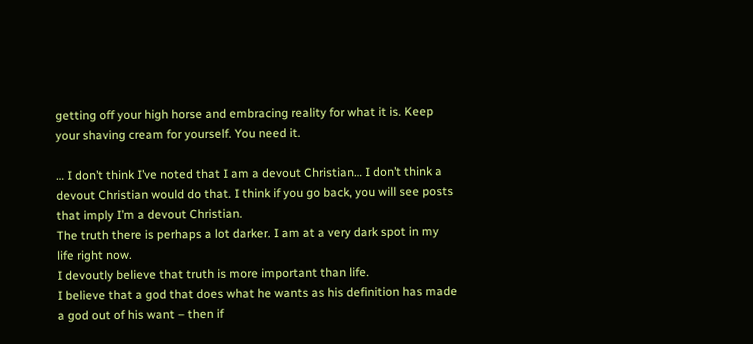getting off your high horse and embracing reality for what it is. Keep your shaving cream for yourself. You need it.

… I don’t think I’ve noted that I am a devout Christian… I don’t think a devout Christian would do that. I think if you go back, you will see posts that imply I’m a devout Christian.
The truth there is perhaps a lot darker. I am at a very dark spot in my life right now.
I devoutly believe that truth is more important than life.
I believe that a god that does what he wants as his definition has made a god out of his want – then if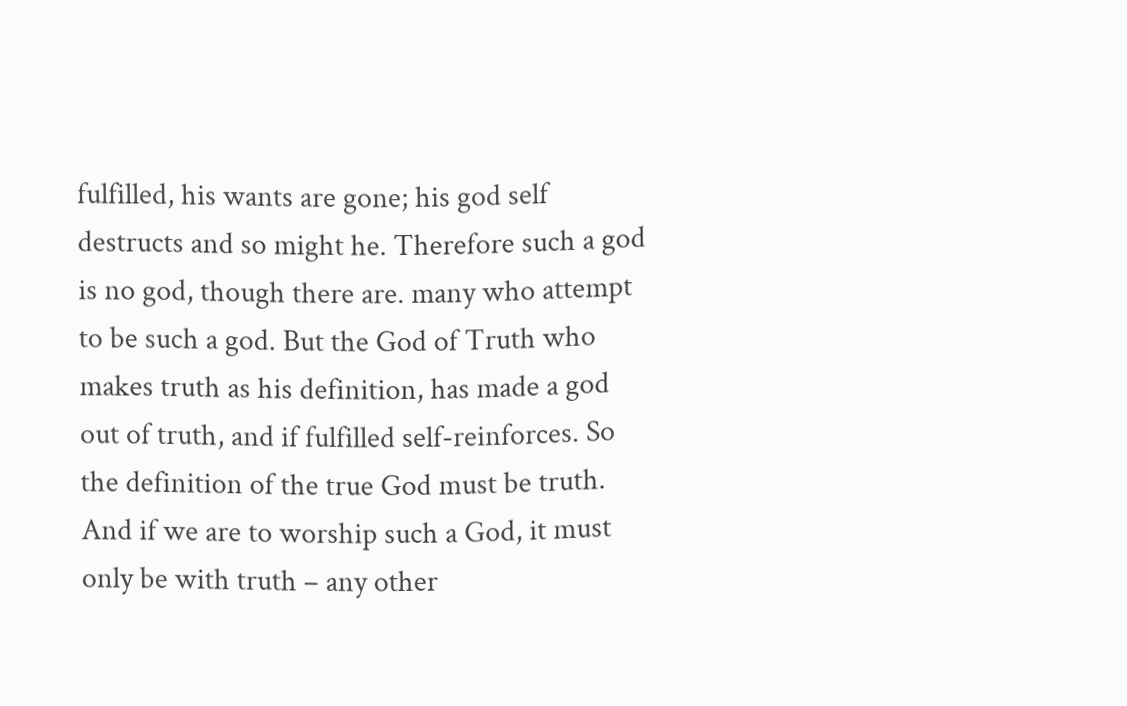fulfilled, his wants are gone; his god self destructs and so might he. Therefore such a god is no god, though there are. many who attempt to be such a god. But the God of Truth who makes truth as his definition, has made a god out of truth, and if fulfilled self-reinforces. So the definition of the true God must be truth.
And if we are to worship such a God, it must only be with truth – any other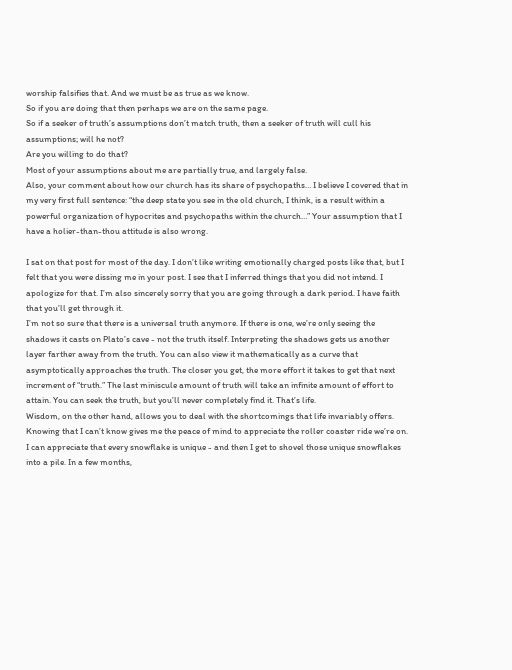worship falsifies that. And we must be as true as we know.
So if you are doing that then perhaps we are on the same page.
So if a seeker of truth’s assumptions don’t match truth, then a seeker of truth will cull his assumptions; will he not?
Are you willing to do that?
Most of your assumptions about me are partially true, and largely false.
Also, your comment about how our church has its share of psychopaths… I believe I covered that in my very first full sentence: “the deep state you see in the old church, I think, is a result within a powerful organization of hypocrites and psychopaths within the church…” Your assumption that I have a holier-than-thou attitude is also wrong.

I sat on that post for most of the day. I don’t like writing emotionally charged posts like that, but I felt that you were dissing me in your post. I see that I inferred things that you did not intend. I apologize for that. I’m also sincerely sorry that you are going through a dark period. I have faith that you’ll get through it.
I’m not so sure that there is a universal truth anymore. If there is one, we’re only seeing the shadows it casts on Plato’s cave - not the truth itself. Interpreting the shadows gets us another layer farther away from the truth. You can also view it mathematically as a curve that asymptotically approaches the truth. The closer you get, the more effort it takes to get that next increment of “truth.” The last miniscule amount of truth will take an infinite amount of effort to attain. You can seek the truth, but you’ll never completely find it. That’s life.
Wisdom, on the other hand, allows you to deal with the shortcomings that life invariably offers. Knowing that I can’t know gives me the peace of mind to appreciate the roller coaster ride we’re on. I can appreciate that every snowflake is unique - and then I get to shovel those unique snowflakes into a pile. In a few months,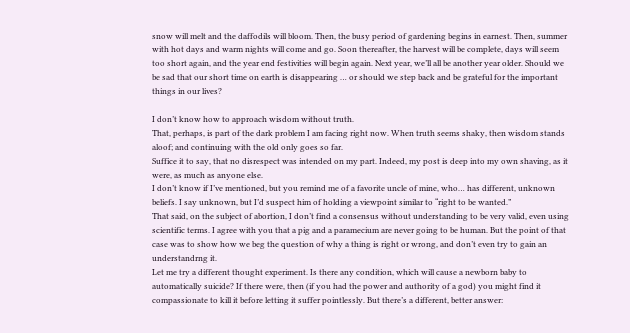snow will melt and the daffodils will bloom. Then, the busy period of gardening begins in earnest. Then, summer with hot days and warm nights will come and go. Soon thereafter, the harvest will be complete, days will seem too short again, and the year end festivities will begin again. Next year, we’ll all be another year older. Should we be sad that our short time on earth is disappearing … or should we step back and be grateful for the important things in our lives?

I don’t know how to approach wisdom without truth.
That, perhaps, is part of the dark problem I am facing right now. When truth seems shaky, then wisdom stands aloof; and continuing with the old only goes so far.
Suffice it to say, that no disrespect was intended on my part. Indeed, my post is deep into my own shaving, as it were, as much as anyone else.
I don’t know if I’ve mentioned, but you remind me of a favorite uncle of mine, who… has different, unknown beliefs. I say unknown, but I’d suspect him of holding a viewpoint similar to “right to be wanted.”
That said, on the subject of abortion, I don’t find a consensus without understanding to be very valid, even using scientific terms. I agree with you that a pig and a paramecium are never going to be human. But the point of that case was to show how we beg the question of why a thing is right or wrong, and don’t even try to gain an understandrng it.
Let me try a different thought experiment. Is there any condition, which will cause a newborn baby to automatically suicide? If there were, then (if you had the power and authority of a god) you might find it compassionate to kill it before letting it suffer pointlessly. But there’s a different, better answer: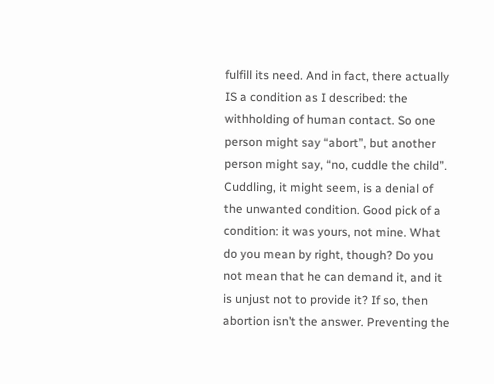fulfill its need. And in fact, there actually IS a condition as I described: the withholding of human contact. So one person might say “abort”, but another person might say, “no, cuddle the child”. Cuddling, it might seem, is a denial of the unwanted condition. Good pick of a condition: it was yours, not mine. What do you mean by right, though? Do you not mean that he can demand it, and it is unjust not to provide it? If so, then abortion isn’t the answer. Preventing the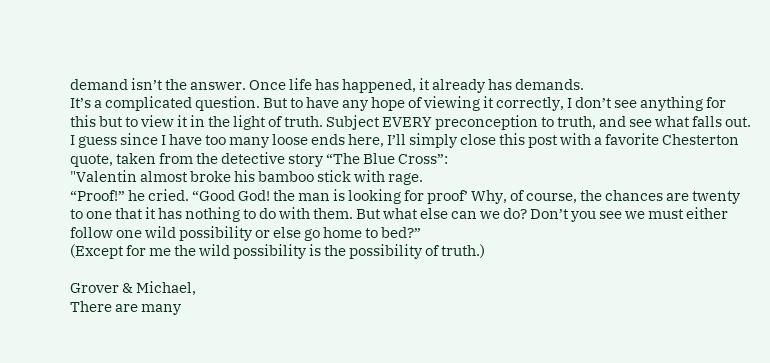demand isn’t the answer. Once life has happened, it already has demands.
It’s a complicated question. But to have any hope of viewing it correctly, I don’t see anything for this but to view it in the light of truth. Subject EVERY preconception to truth, and see what falls out.
I guess since I have too many loose ends here, I’ll simply close this post with a favorite Chesterton quote, taken from the detective story “The Blue Cross”:
"Valentin almost broke his bamboo stick with rage.
“Proof!” he cried. “Good God! the man is looking for proof’ Why, of course, the chances are twenty to one that it has nothing to do with them. But what else can we do? Don’t you see we must either follow one wild possibility or else go home to bed?”
(Except for me the wild possibility is the possibility of truth.)

Grover & Michael,
There are many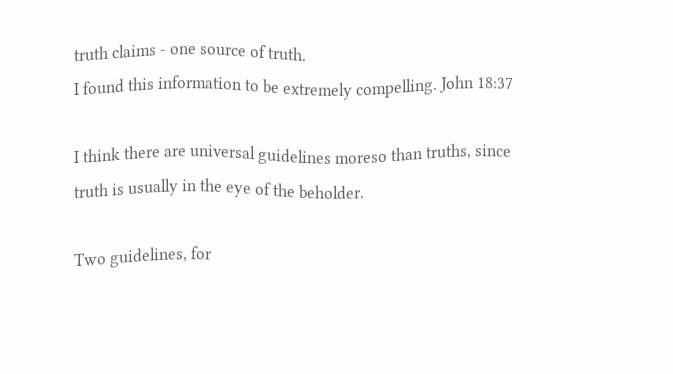truth claims - one source of truth.
I found this information to be extremely compelling. John 18:37

I think there are universal guidelines moreso than truths, since truth is usually in the eye of the beholder.

Two guidelines, for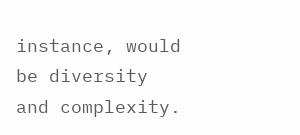instance, would be diversity and complexity.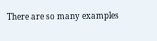There are so many examples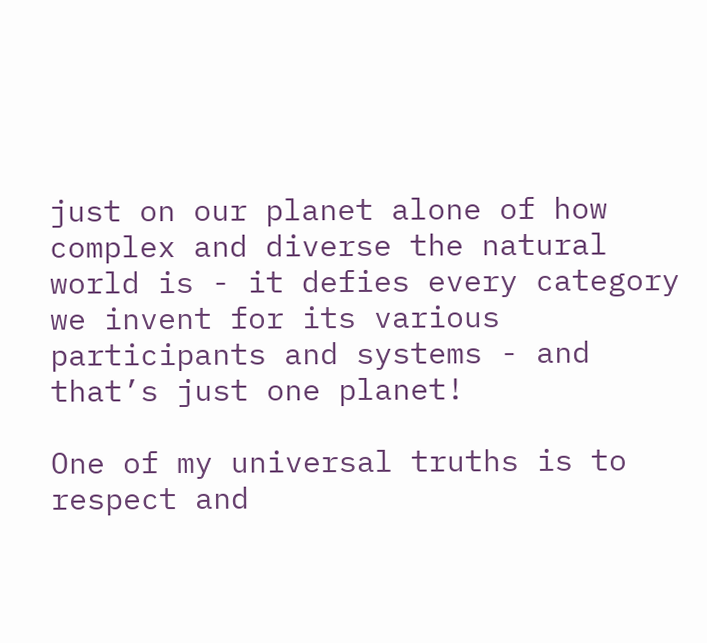just on our planet alone of how complex and diverse the natural world is - it defies every category we invent for its various participants and systems - and that’s just one planet!

One of my universal truths is to respect and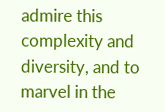admire this complexity and diversity, and to marvel in the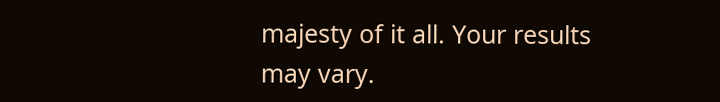majesty of it all. Your results may vary.